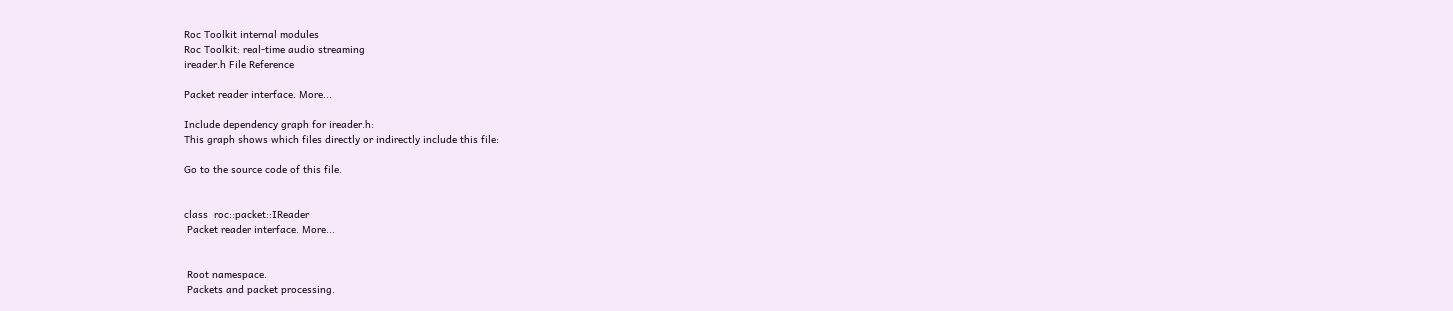Roc Toolkit internal modules
Roc Toolkit: real-time audio streaming
ireader.h File Reference

Packet reader interface. More...

Include dependency graph for ireader.h:
This graph shows which files directly or indirectly include this file:

Go to the source code of this file.


class  roc::packet::IReader
 Packet reader interface. More...


 Root namespace.
 Packets and packet processing.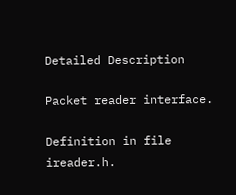Detailed Description

Packet reader interface.

Definition in file ireader.h.